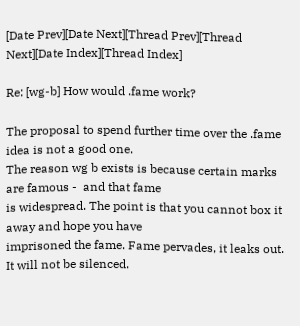[Date Prev][Date Next][Thread Prev][Thread Next][Date Index][Thread Index]

Re: [wg-b] How would .fame work?

The proposal to spend further time over the .fame idea is not a good one.
The reason wg b exists is because certain marks are famous -  and that fame
is widespread. The point is that you cannot box it away and hope you have
imprisoned the fame. Fame pervades, it leaks out. It will not be silenced.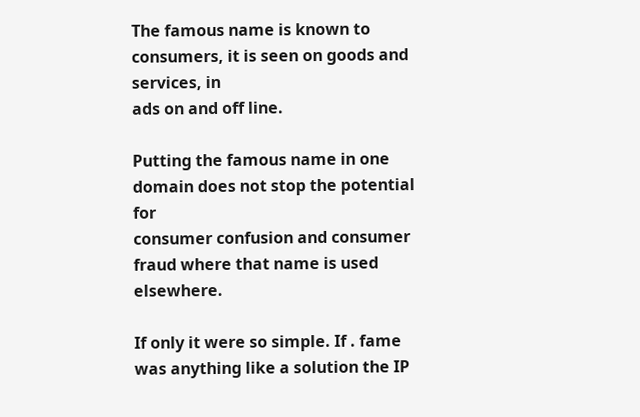The famous name is known to consumers, it is seen on goods and services, in
ads on and off line.

Putting the famous name in one domain does not stop the potential for
consumer confusion and consumer fraud where that name is used elsewhere.

If only it were so simple. If . fame was anything like a solution the IP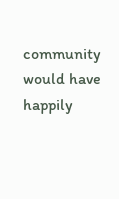community would have happily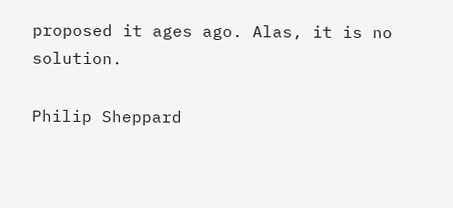proposed it ages ago. Alas, it is no solution.

Philip Sheppard